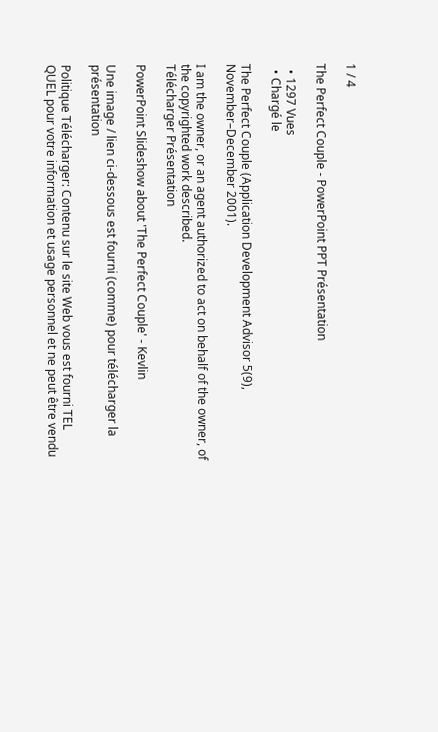1 / 4

The Perfect Couple - PowerPoint PPT Présentation

  • 1297 Vues
  • Chargé le

The Perfect Couple (Application Development Advisor 5(9), November–December 2001).

I am the owner, or an agent authorized to act on behalf of the owner, of the copyrighted work described.
Télécharger Présentation

PowerPoint Slideshow about 'The Perfect Couple' - Kevlin

Une image / lien ci-dessous est fourni (comme) pour télécharger la présentation

Politique Télécharger: Contenu sur le site Web vous est fourni TEL QUEL pour votre information et usage personnel et ne peut être vendu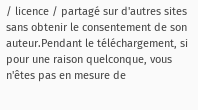/ licence / partagé sur d'autres sites sans obtenir le consentement de son auteur.Pendant le téléchargement, si pour une raison quelconque, vous n'êtes pas en mesure de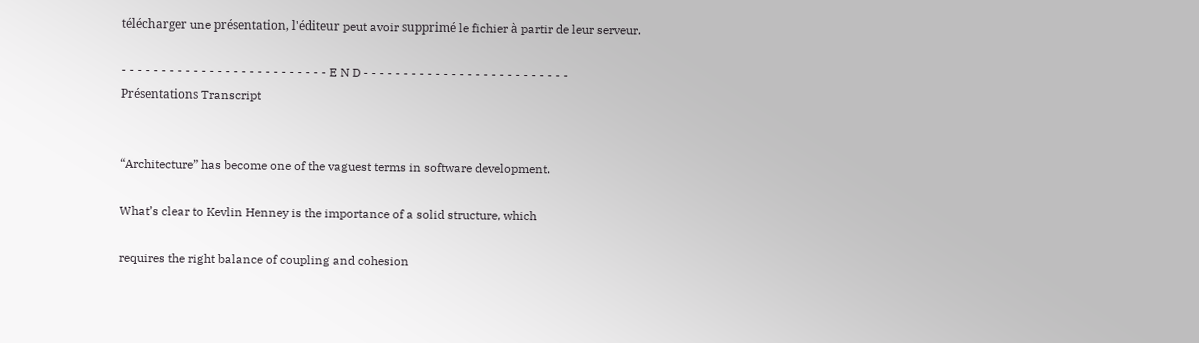télécharger une présentation, l'éditeur peut avoir supprimé le fichier à partir de leur serveur.

- - - - - - - - - - - - - - - - - - - - - - - - - - E N D - - - - - - - - - - - - - - - - - - - - - - - - - -
Présentations Transcript


“Architecture” has become one of the vaguest terms in software development.

What’s clear to Kevlin Henney is the importance of a solid structure, which

requires the right balance of coupling and cohesion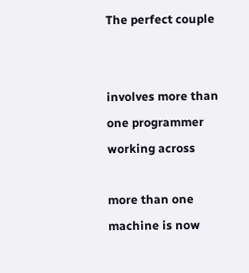The perfect couple


involves more than one programmer working across

more than one machine is now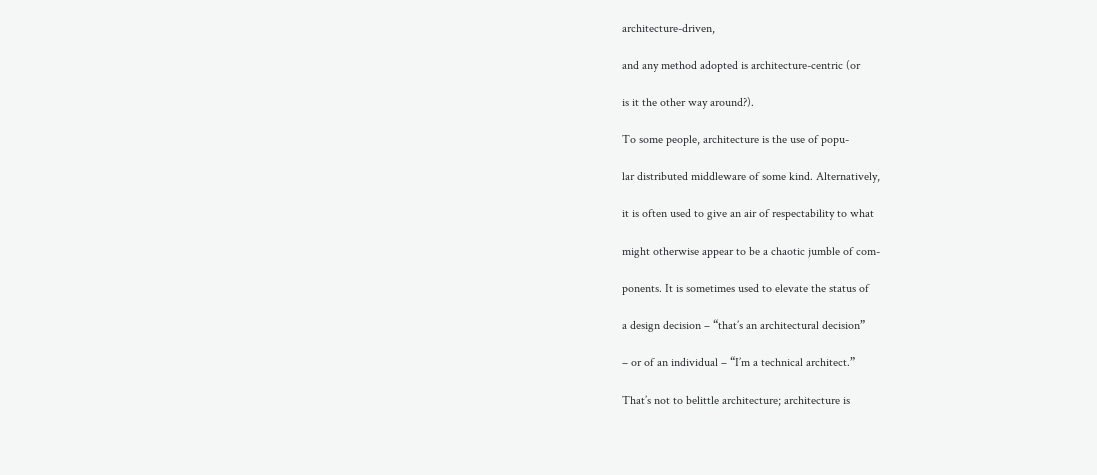architecture-driven,

and any method adopted is architecture-centric (or

is it the other way around?).

To some people, architecture is the use of popu-

lar distributed middleware of some kind. Alternatively,

it is often used to give an air of respectability to what

might otherwise appear to be a chaotic jumble of com-

ponents. It is sometimes used to elevate the status of

a design decision – “that’s an architectural decision”

– or of an individual – “I’m a technical architect.”

That’s not to belittle architecture; architecture is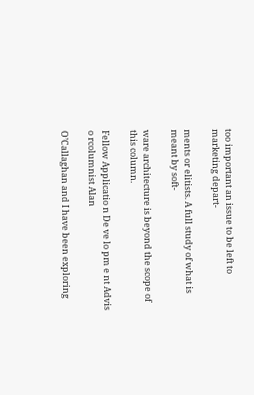too important an issue to be left to marketing depart-

ments or elitists. A full study of what is meant by soft-

ware architecture is beyond the scope of this column.

Fellow Applicatio n De ve lo pm e nt Advis o rcolumnist Alan

O’Callaghan and I have been exploring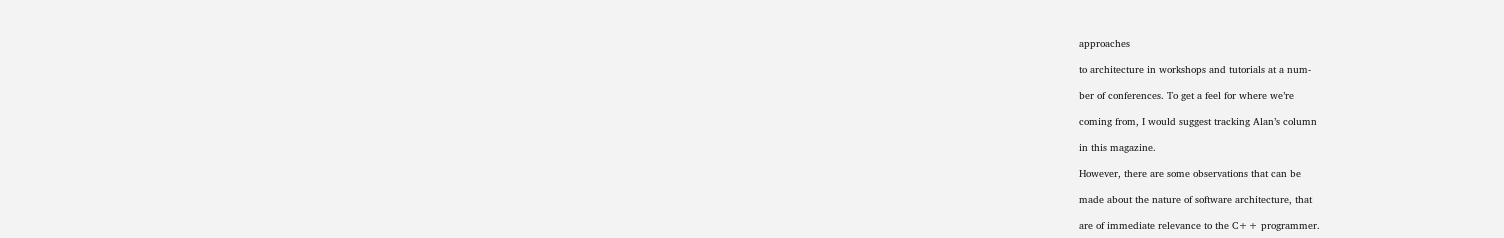approaches

to architecture in workshops and tutorials at a num-

ber of conferences. To get a feel for where we’re

coming from, I would suggest tracking Alan’s column

in this magazine.

However, there are some observations that can be

made about the nature of software architecture, that

are of immediate relevance to the C++ programmer.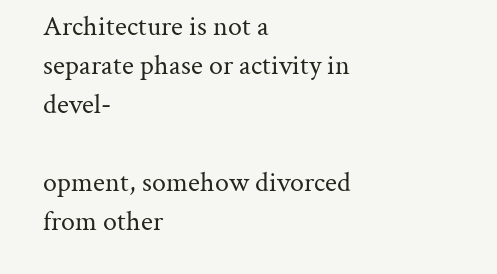Architecture is not a separate phase or activity in devel-

opment, somehow divorced from other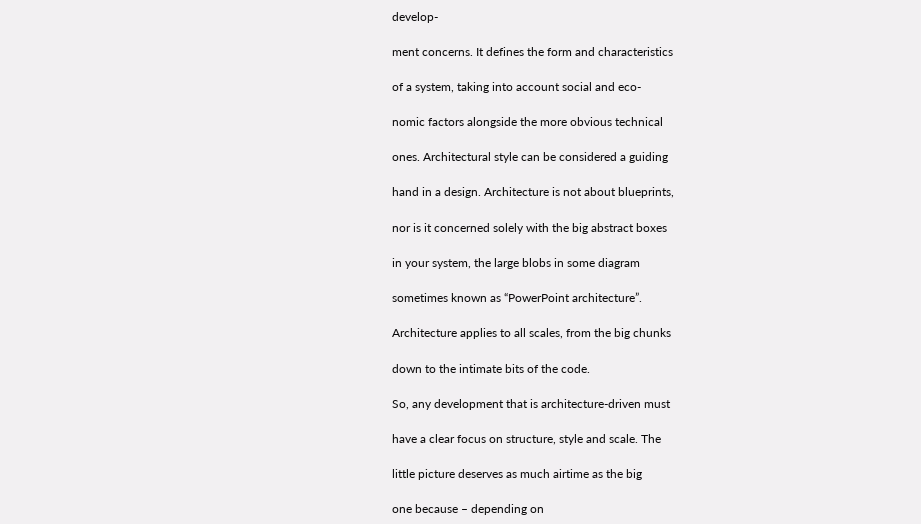develop-

ment concerns. It defines the form and characteristics

of a system, taking into account social and eco-

nomic factors alongside the more obvious technical

ones. Architectural style can be considered a guiding

hand in a design. Architecture is not about blueprints,

nor is it concerned solely with the big abstract boxes

in your system, the large blobs in some diagram

sometimes known as “PowerPoint architecture”.

Architecture applies to all scales, from the big chunks

down to the intimate bits of the code.

So, any development that is architecture-driven must

have a clear focus on structure, style and scale. The

little picture deserves as much airtime as the big

one because – depending on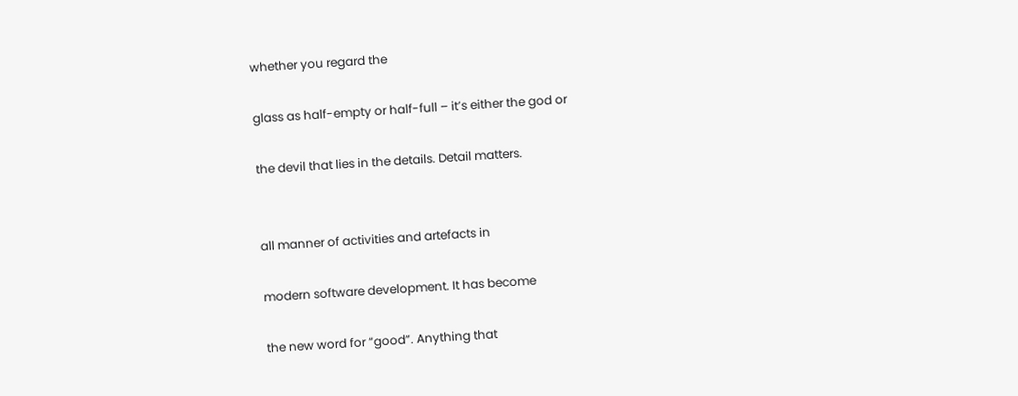whether you regard the

glass as half-empty or half-full – it’s either the god or

the devil that lies in the details. Detail matters.


all manner of activities and artefacts in

modern software development. It has become

the new word for “good”. Anything that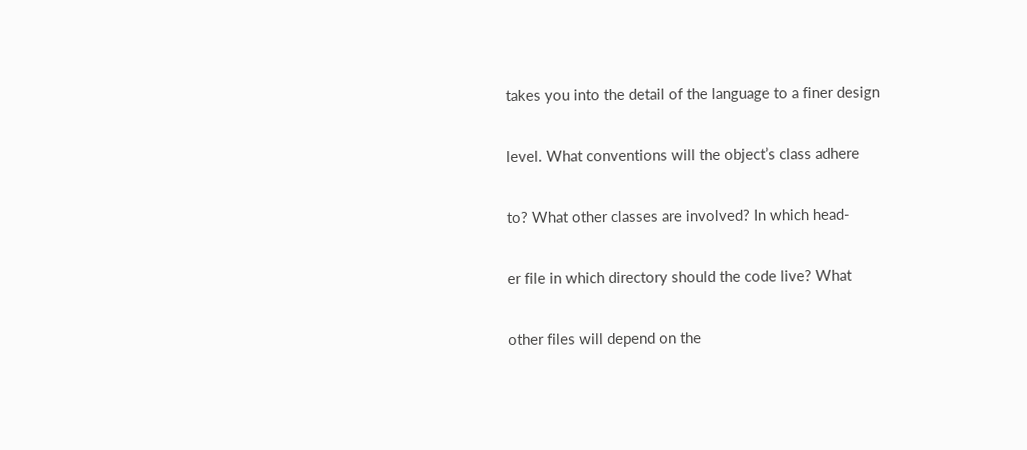takes you into the detail of the language to a finer design

level. What conventions will the object’s class adhere

to? What other classes are involved? In which head-

er file in which directory should the code live? What

other files will depend on the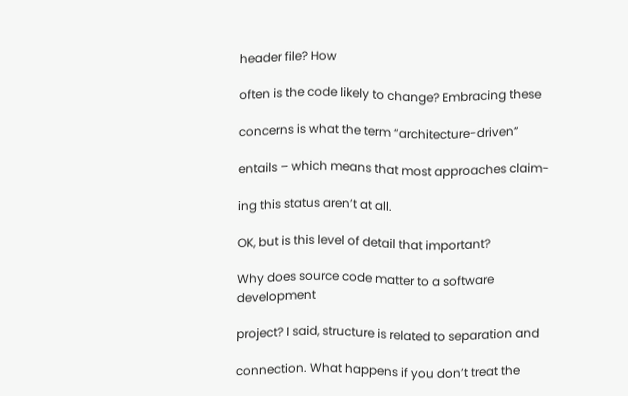header file? How

often is the code likely to change? Embracing these

concerns is what the term “architecture-driven”

entails – which means that most approaches claim-

ing this status aren’t at all.

OK, but is this level of detail that important?

Why does source code matter to a software development

project? I said, structure is related to separation and

connection. What happens if you don’t treat the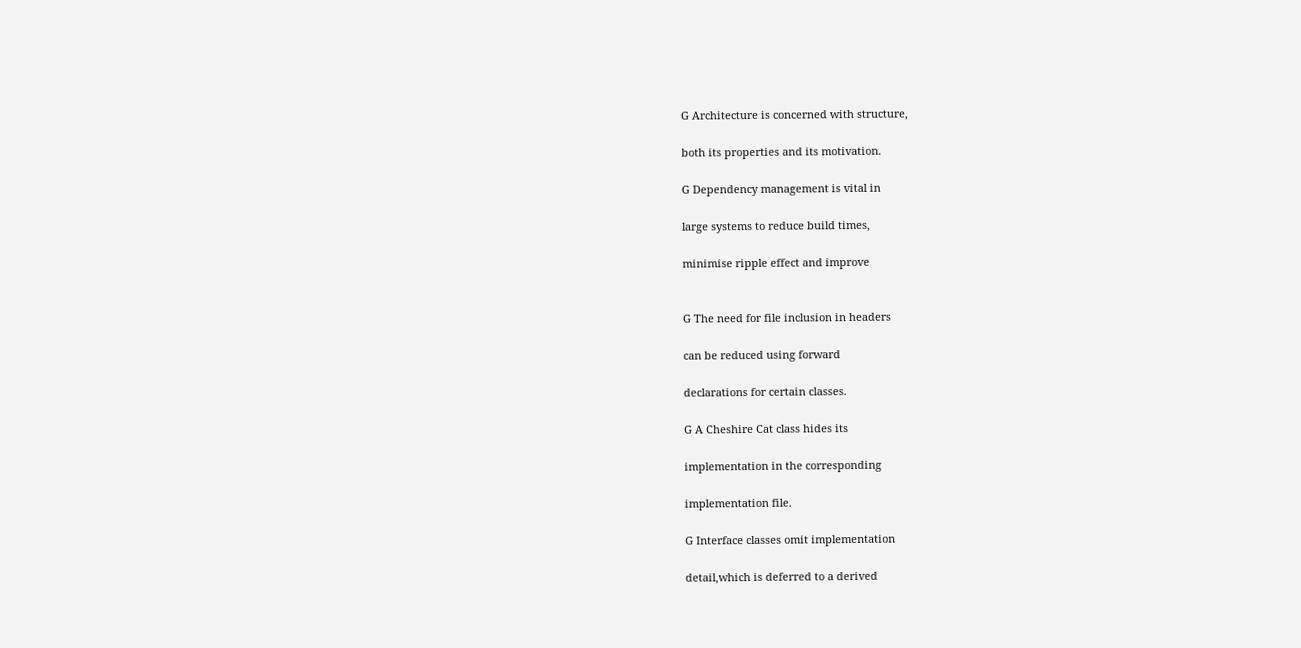G Architecture is concerned with structure,

both its properties and its motivation.

G Dependency management is vital in

large systems to reduce build times,

minimise ripple effect and improve


G The need for file inclusion in headers

can be reduced using forward

declarations for certain classes.

G A Cheshire Cat class hides its

implementation in the corresponding

implementation file.

G Interface classes omit implementation

detail,which is deferred to a derived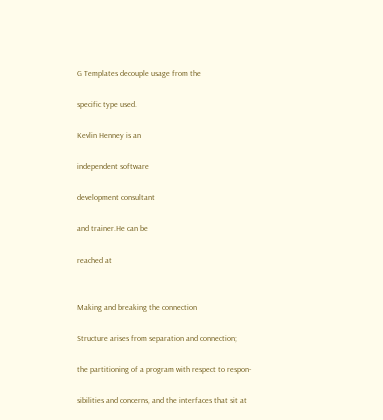G Templates decouple usage from the

specific type used.

Kevlin Henney is an

independent software

development consultant

and trainer.He can be

reached at


Making and breaking the connection

Structure arises from separation and connection;

the partitioning of a program with respect to respon-

sibilities and concerns, and the interfaces that sit at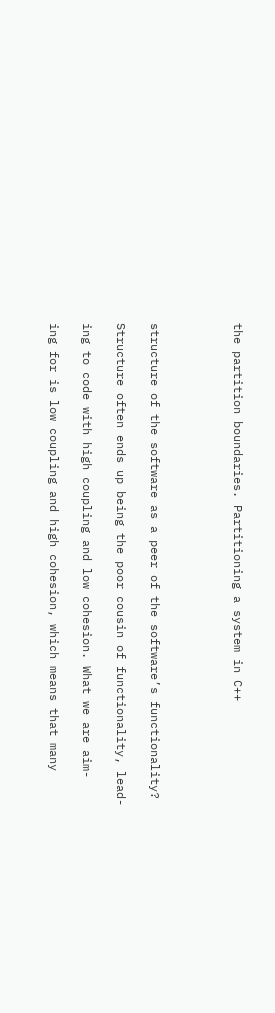the partition boundaries. Partitioning a system in C++




structure of the software as a peer of the software’s functionality?

Structure often ends up being the poor cousin of functionality, lead-

ing to code with high coupling and low cohesion. What we are aim-

ing for is low coupling and high cohesion, which means that many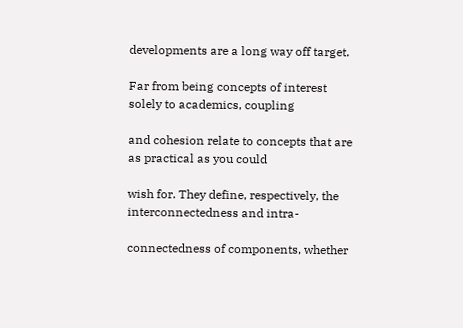developments are a long way off target.

Far from being concepts of interest solely to academics, coupling

and cohesion relate to concepts that are as practical as you could

wish for. They define, respectively, the interconnectedness and intra-

connectedness of components, whether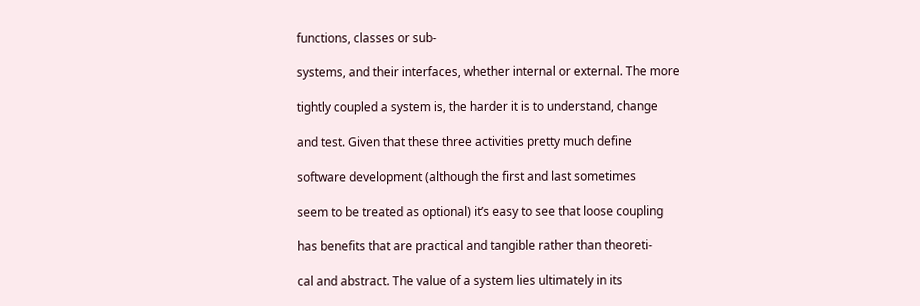functions, classes or sub-

systems, and their interfaces, whether internal or external. The more

tightly coupled a system is, the harder it is to understand, change

and test. Given that these three activities pretty much define

software development (although the first and last sometimes

seem to be treated as optional) it’s easy to see that loose coupling

has benefits that are practical and tangible rather than theoreti-

cal and abstract. The value of a system lies ultimately in its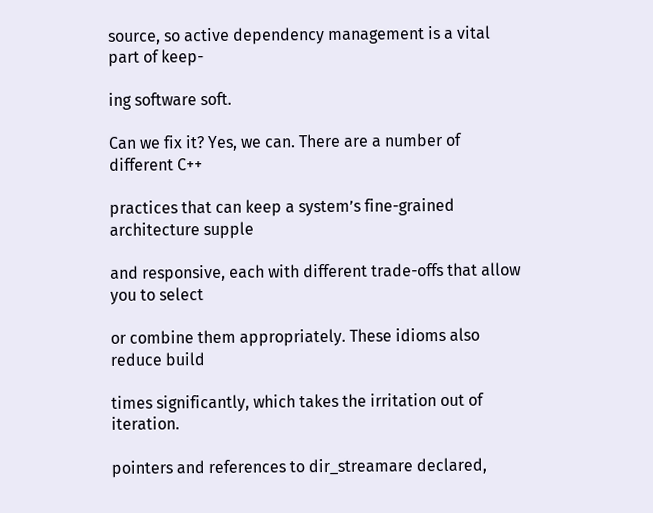source, so active dependency management is a vital part of keep-

ing software soft.

Can we fix it? Yes, we can. There are a number of different C++

practices that can keep a system’s fine-grained architecture supple

and responsive, each with different trade-offs that allow you to select

or combine them appropriately. These idioms also reduce build

times significantly, which takes the irritation out of iteration.

pointers and references to dir_streamare declared,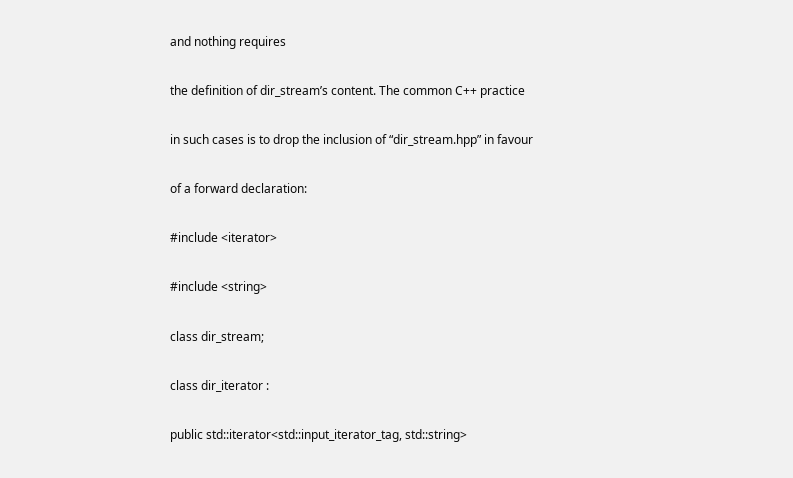and nothing requires

the definition of dir_stream’s content. The common C++ practice

in such cases is to drop the inclusion of “dir_stream.hpp” in favour

of a forward declaration:

#include <iterator>

#include <string>

class dir_stream;

class dir_iterator :

public std::iterator<std::input_iterator_tag, std::string>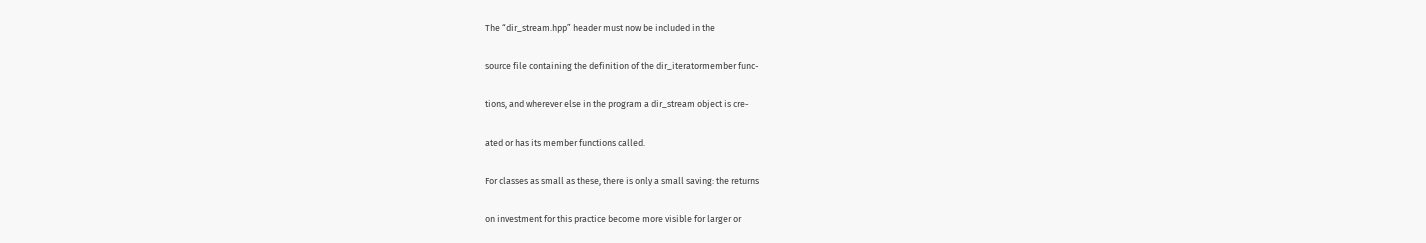The “dir_stream.hpp” header must now be included in the

source file containing the definition of the dir_iteratormember func-

tions, and wherever else in the program a dir_stream object is cre-

ated or has its member functions called.

For classes as small as these, there is only a small saving: the returns

on investment for this practice become more visible for larger or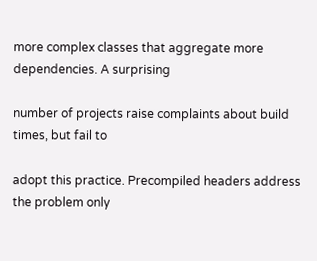more complex classes that aggregate more dependencies. A surprising

number of projects raise complaints about build times, but fail to

adopt this practice. Precompiled headers address the problem only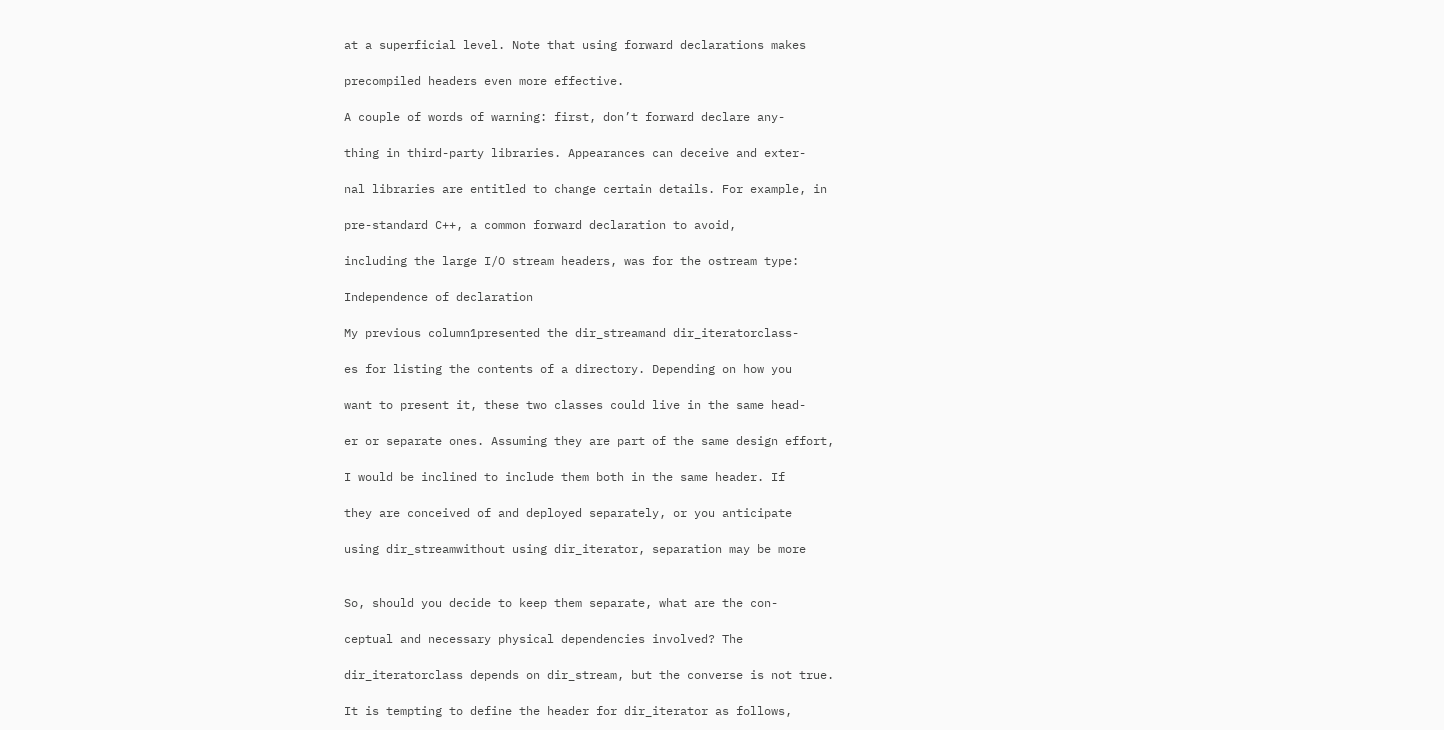at a superficial level. Note that using forward declarations makes

precompiled headers even more effective.

A couple of words of warning: first, don’t forward declare any-

thing in third-party libraries. Appearances can deceive and exter-

nal libraries are entitled to change certain details. For example, in

pre-standard C++, a common forward declaration to avoid,

including the large I/O stream headers, was for the ostream type:

Independence of declaration

My previous column1presented the dir_streamand dir_iteratorclass-

es for listing the contents of a directory. Depending on how you

want to present it, these two classes could live in the same head-

er or separate ones. Assuming they are part of the same design effort,

I would be inclined to include them both in the same header. If

they are conceived of and deployed separately, or you anticipate

using dir_streamwithout using dir_iterator, separation may be more


So, should you decide to keep them separate, what are the con-

ceptual and necessary physical dependencies involved? The

dir_iteratorclass depends on dir_stream, but the converse is not true.

It is tempting to define the header for dir_iterator as follows,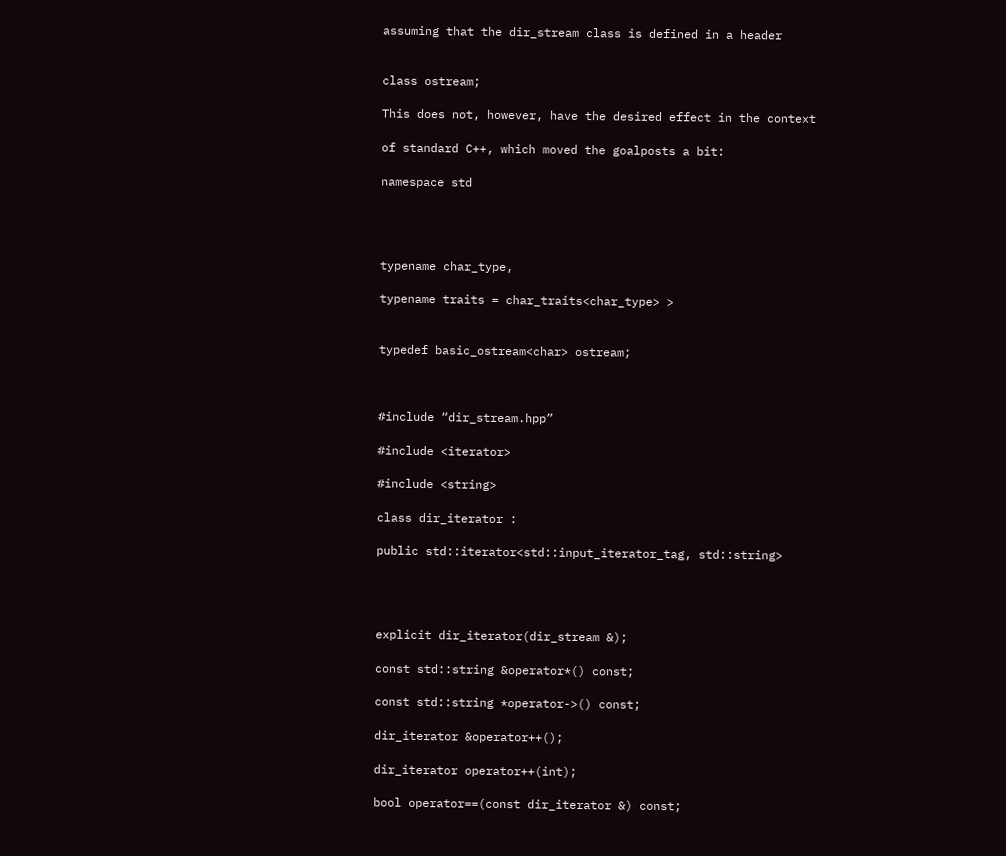assuming that the dir_stream class is defined in a header


class ostream;

This does not, however, have the desired effect in the context

of standard C++, which moved the goalposts a bit:

namespace std




typename char_type,

typename traits = char_traits<char_type> >


typedef basic_ostream<char> ostream;



#include “dir_stream.hpp”

#include <iterator>

#include <string>

class dir_iterator :

public std::iterator<std::input_iterator_tag, std::string>




explicit dir_iterator(dir_stream &);

const std::string &operator*() const;

const std::string *operator->() const;

dir_iterator &operator++();

dir_iterator operator++(int);

bool operator==(const dir_iterator &) const;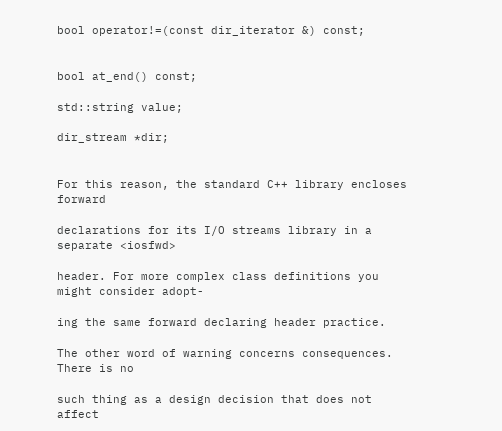bool operator!=(const dir_iterator &) const;


bool at_end() const;

std::string value;

dir_stream *dir;


For this reason, the standard C++ library encloses forward

declarations for its I/O streams library in a separate <iosfwd>

header. For more complex class definitions you might consider adopt-

ing the same forward declaring header practice.

The other word of warning concerns consequences. There is no

such thing as a design decision that does not affect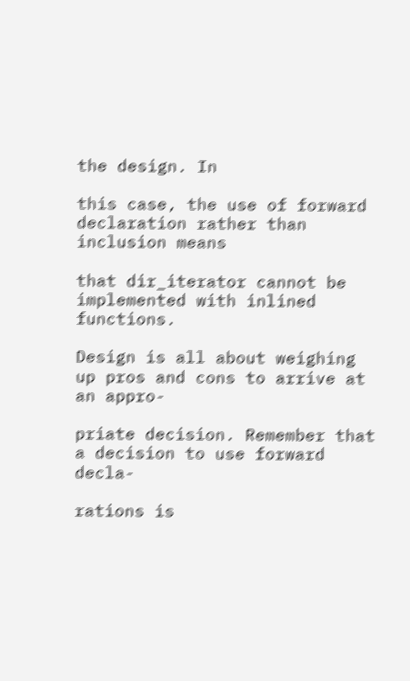the design. In

this case, the use of forward declaration rather than inclusion means

that dir_iterator cannot be implemented with inlined functions.

Design is all about weighing up pros and cons to arrive at an appro-

priate decision. Remember that a decision to use forward decla-

rations is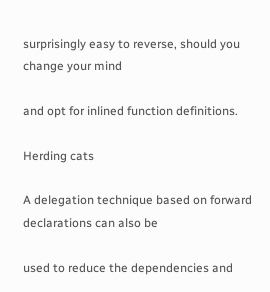surprisingly easy to reverse, should you change your mind

and opt for inlined function definitions.

Herding cats

A delegation technique based on forward declarations can also be

used to reduce the dependencies and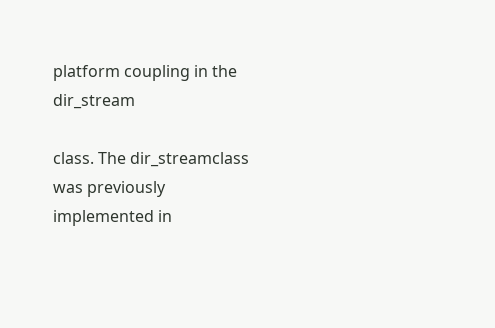platform coupling in the dir_stream

class. The dir_streamclass was previously implemented in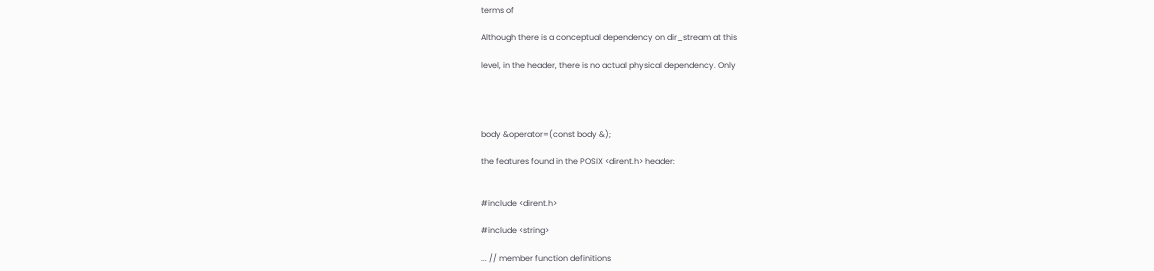terms of

Although there is a conceptual dependency on dir_stream at this

level, in the header, there is no actual physical dependency. Only




body &operator=(const body &);

the features found in the POSIX <dirent.h> header:


#include <dirent.h>

#include <string>

... // member function definitions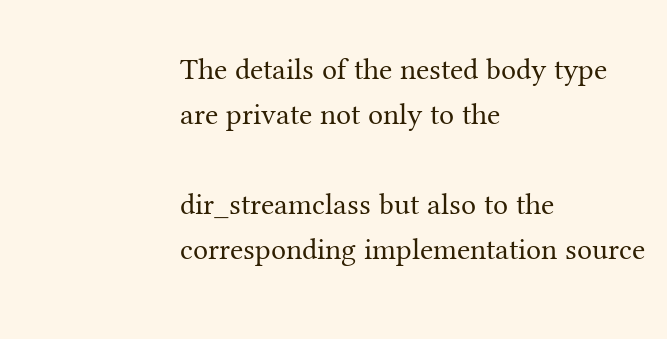The details of the nested body type are private not only to the

dir_streamclass but also to the corresponding implementation source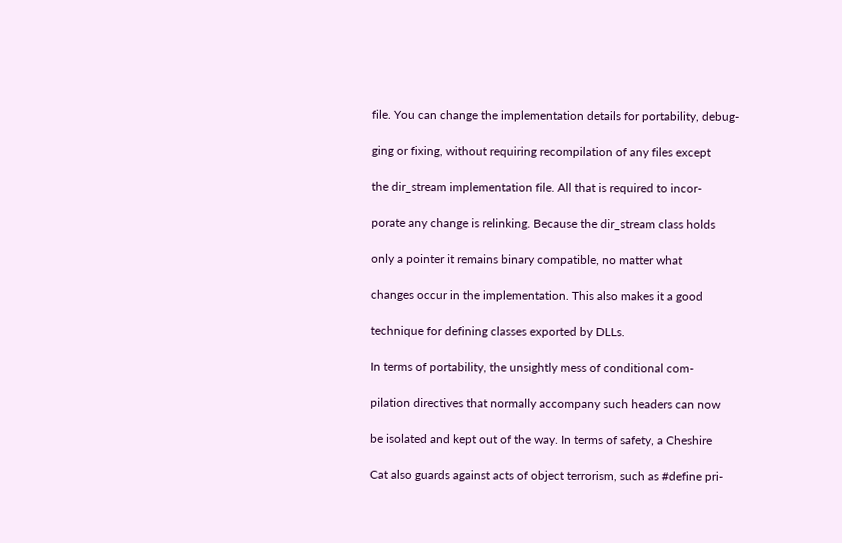file. You can change the implementation details for portability, debug-

ging or fixing, without requiring recompilation of any files except

the dir_stream implementation file. All that is required to incor-

porate any change is relinking. Because the dir_stream class holds

only a pointer it remains binary compatible, no matter what

changes occur in the implementation. This also makes it a good

technique for defining classes exported by DLLs.

In terms of portability, the unsightly mess of conditional com-

pilation directives that normally accompany such headers can now

be isolated and kept out of the way. In terms of safety, a Cheshire

Cat also guards against acts of object terrorism, such as #define pri-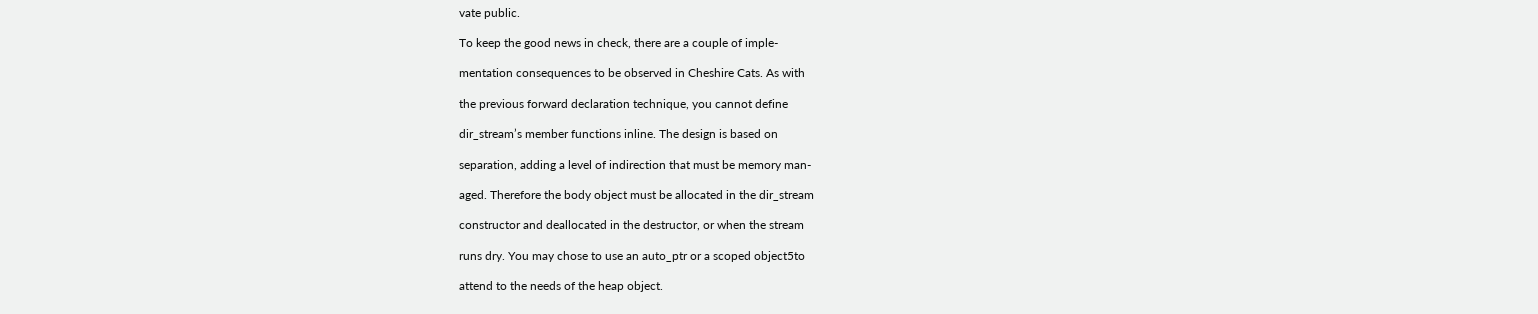vate public.

To keep the good news in check, there are a couple of imple-

mentation consequences to be observed in Cheshire Cats. As with

the previous forward declaration technique, you cannot define

dir_stream’s member functions inline. The design is based on

separation, adding a level of indirection that must be memory man-

aged. Therefore the body object must be allocated in the dir_stream

constructor and deallocated in the destructor, or when the stream

runs dry. You may chose to use an auto_ptr or a scoped object5to

attend to the needs of the heap object.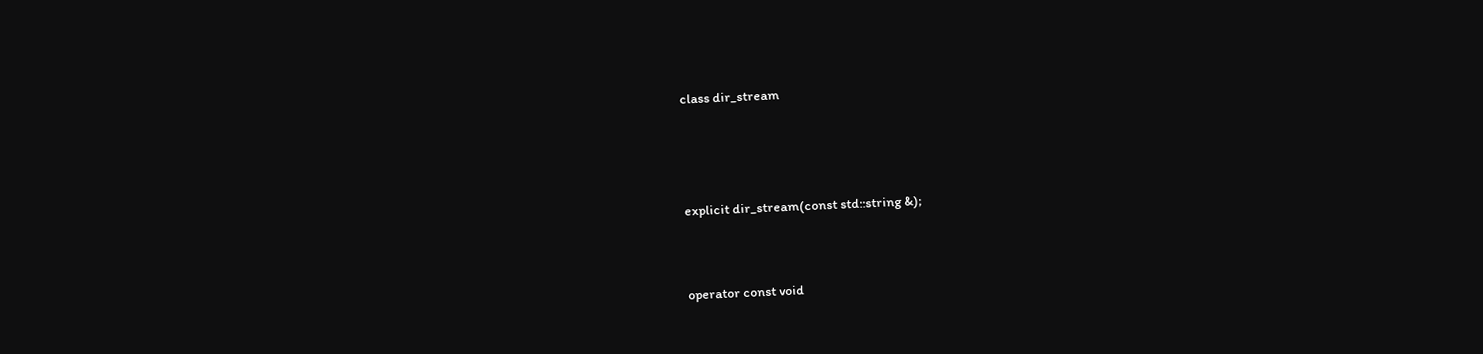class dir_stream



explicit dir_stream(const std::string &);


operator const void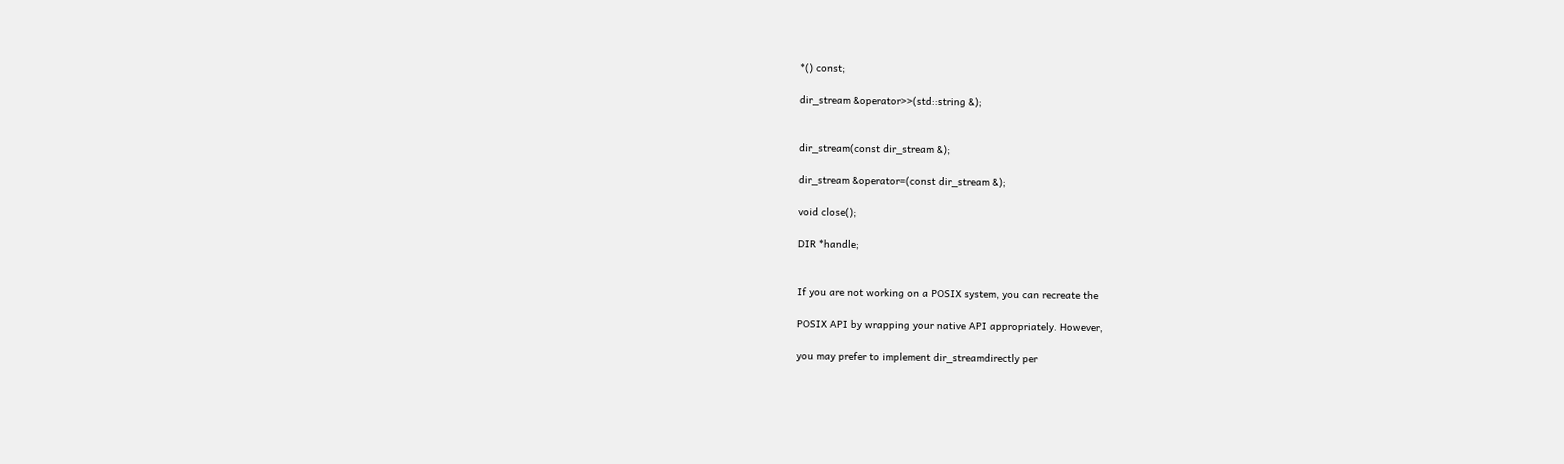*() const;

dir_stream &operator>>(std::string &);


dir_stream(const dir_stream &);

dir_stream &operator=(const dir_stream &);

void close();

DIR *handle;


If you are not working on a POSIX system, you can recreate the

POSIX API by wrapping your native API appropriately. However,

you may prefer to implement dir_streamdirectly per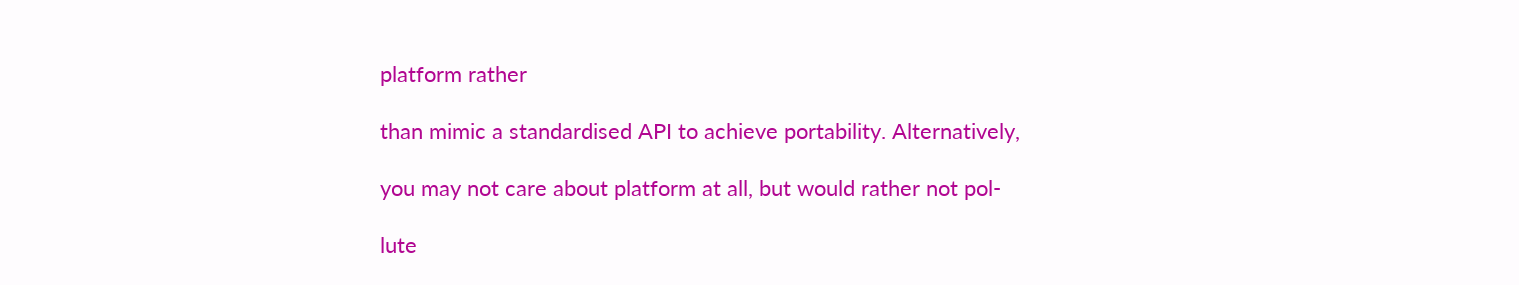platform rather

than mimic a standardised API to achieve portability. Alternatively,

you may not care about platform at all, but would rather not pol-

lute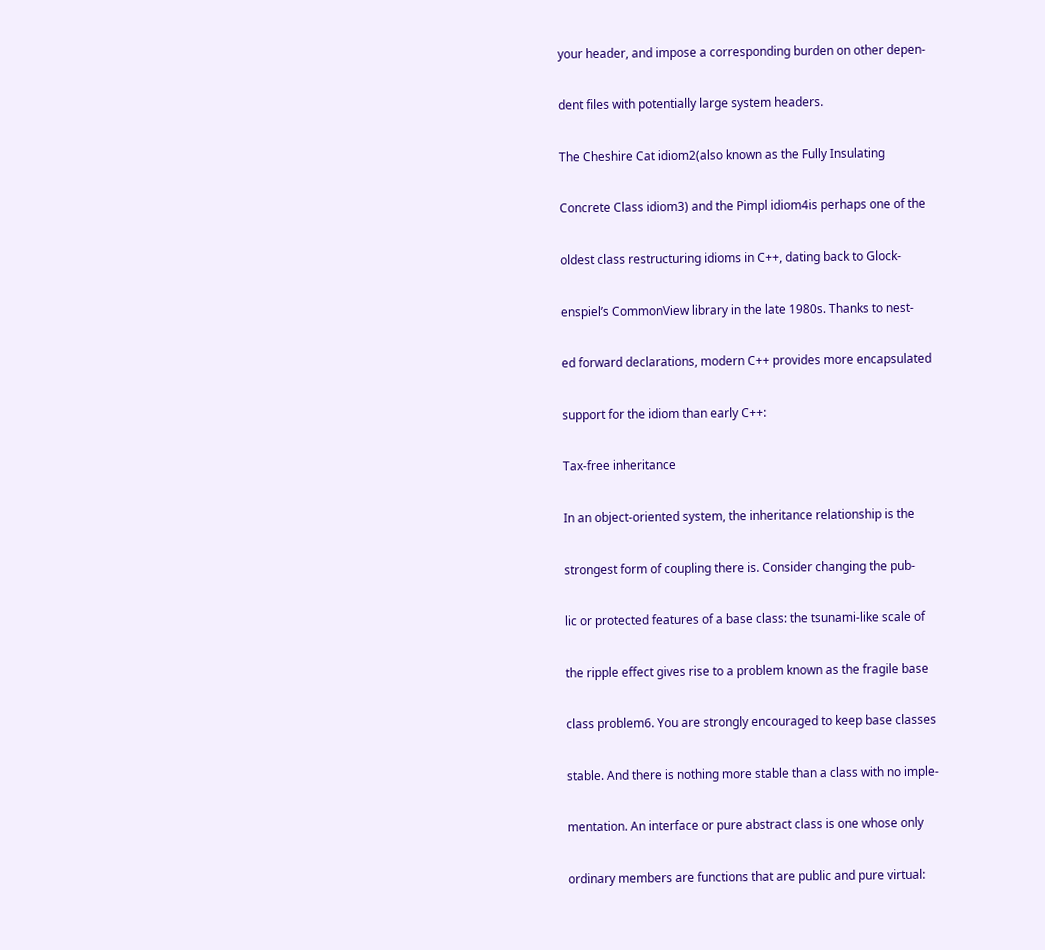your header, and impose a corresponding burden on other depen-

dent files with potentially large system headers.

The Cheshire Cat idiom2(also known as the Fully Insulating

Concrete Class idiom3) and the Pimpl idiom4is perhaps one of the

oldest class restructuring idioms in C++, dating back to Glock-

enspiel’s CommonView library in the late 1980s. Thanks to nest-

ed forward declarations, modern C++ provides more encapsulated

support for the idiom than early C++:

Tax-free inheritance

In an object-oriented system, the inheritance relationship is the

strongest form of coupling there is. Consider changing the pub-

lic or protected features of a base class: the tsunami-like scale of

the ripple effect gives rise to a problem known as the fragile base

class problem6. You are strongly encouraged to keep base classes

stable. And there is nothing more stable than a class with no imple-

mentation. An interface or pure abstract class is one whose only

ordinary members are functions that are public and pure virtual: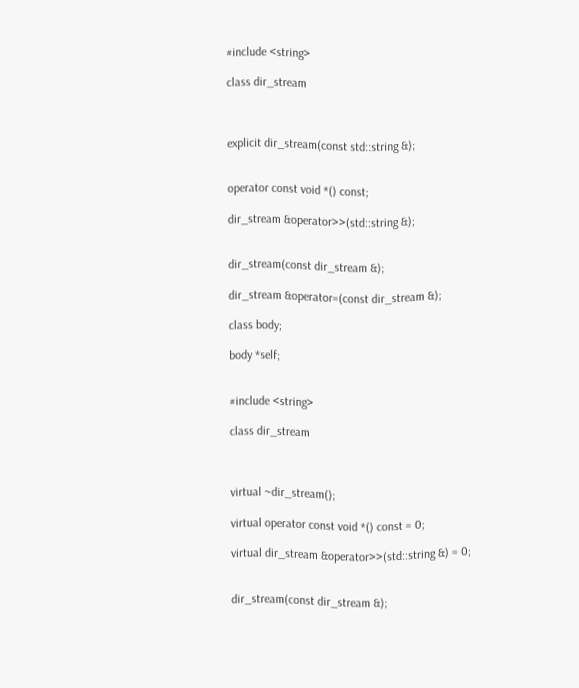#include <string>

class dir_stream



explicit dir_stream(const std::string &);


operator const void *() const;

dir_stream &operator>>(std::string &);


dir_stream(const dir_stream &);

dir_stream &operator=(const dir_stream &);

class body;

body *self;


#include <string>

class dir_stream



virtual ~dir_stream();

virtual operator const void *() const = 0;

virtual dir_stream &operator>>(std::string &) = 0;


dir_stream(const dir_stream &);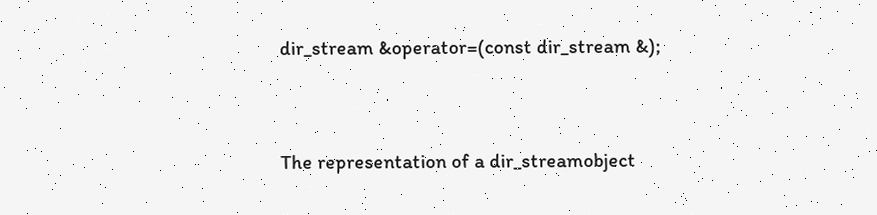dir_stream &operator=(const dir_stream &);


The representation of a dir_streamobject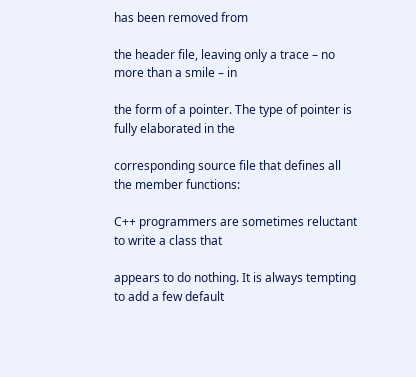has been removed from

the header file, leaving only a trace – no more than a smile – in

the form of a pointer. The type of pointer is fully elaborated in the

corresponding source file that defines all the member functions:

C++ programmers are sometimes reluctant to write a class that

appears to do nothing. It is always tempting to add a few default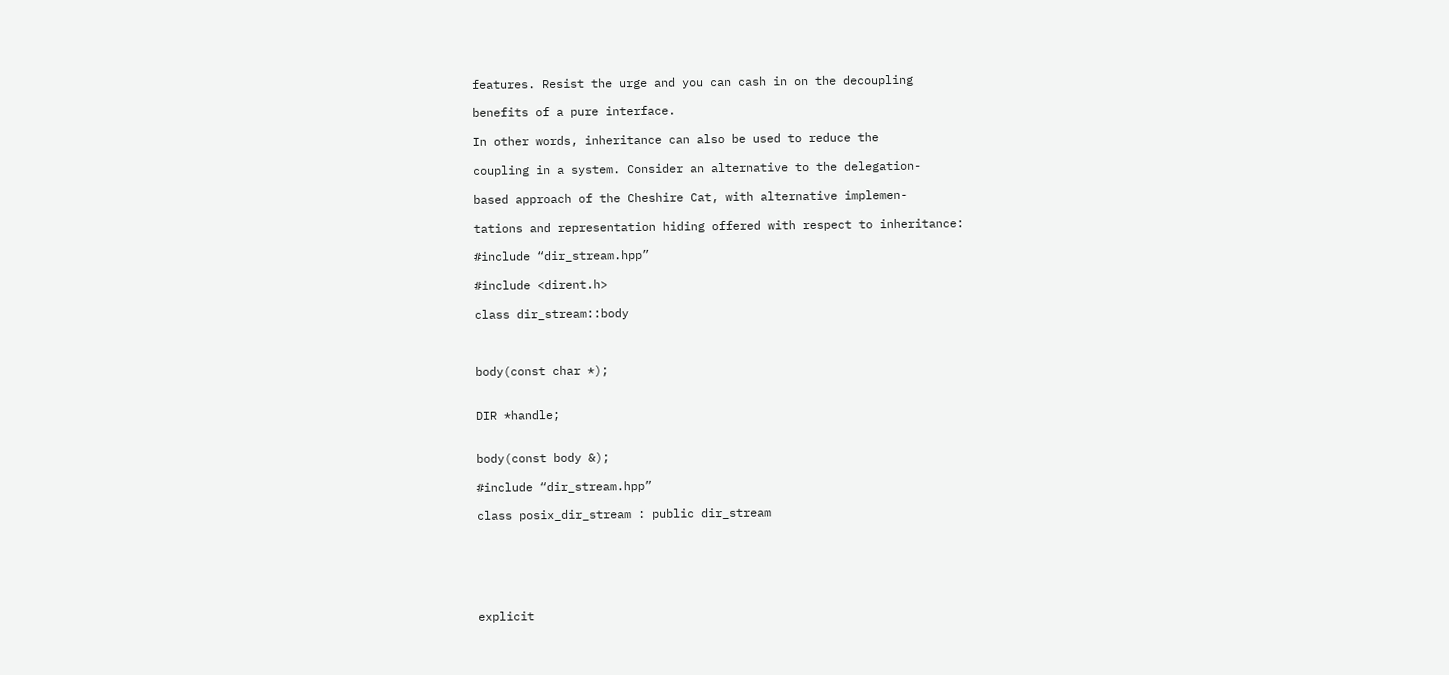features. Resist the urge and you can cash in on the decoupling

benefits of a pure interface.

In other words, inheritance can also be used to reduce the

coupling in a system. Consider an alternative to the delegation-

based approach of the Cheshire Cat, with alternative implemen-

tations and representation hiding offered with respect to inheritance:

#include “dir_stream.hpp”

#include <dirent.h>

class dir_stream::body



body(const char *);


DIR *handle;


body(const body &);

#include “dir_stream.hpp”

class posix_dir_stream : public dir_stream






explicit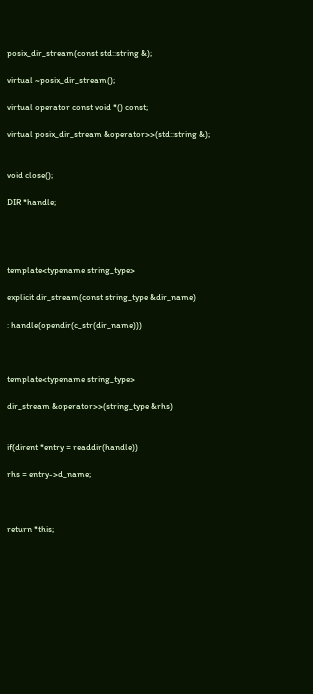posix_dir_stream(const std::string &);

virtual ~posix_dir_stream();

virtual operator const void *() const;

virtual posix_dir_stream &operator>>(std::string &);


void close();

DIR *handle;




template<typename string_type>

explicit dir_stream(const string_type &dir_name)

: handle(opendir(c_str(dir_name)))



template<typename string_type>

dir_stream &operator>>(string_type &rhs)


if(dirent *entry = readdir(handle))

rhs = entry->d_name;



return *this;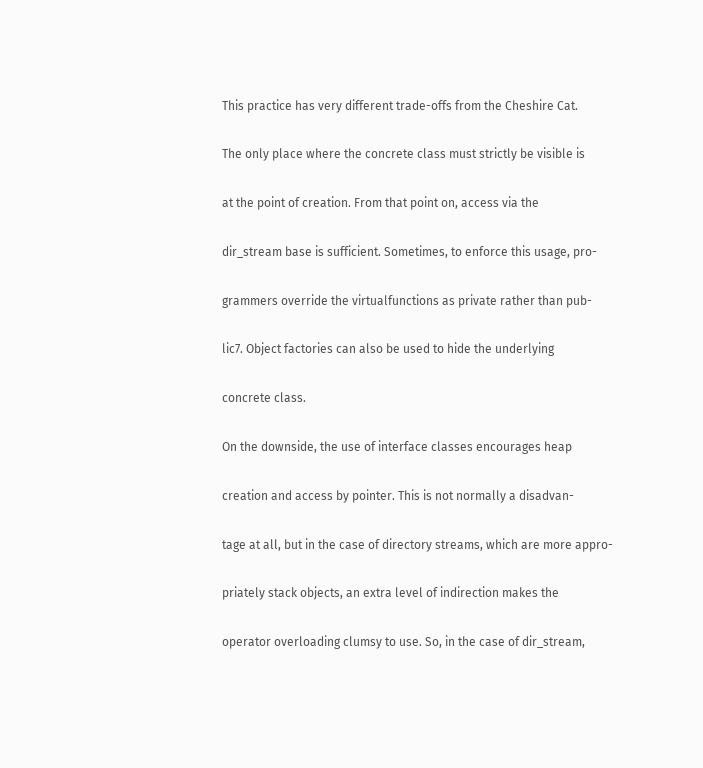This practice has very different trade-offs from the Cheshire Cat.

The only place where the concrete class must strictly be visible is

at the point of creation. From that point on, access via the

dir_stream base is sufficient. Sometimes, to enforce this usage, pro-

grammers override the virtualfunctions as private rather than pub-

lic7. Object factories can also be used to hide the underlying

concrete class.

On the downside, the use of interface classes encourages heap

creation and access by pointer. This is not normally a disadvan-

tage at all, but in the case of directory streams, which are more appro-

priately stack objects, an extra level of indirection makes the

operator overloading clumsy to use. So, in the case of dir_stream,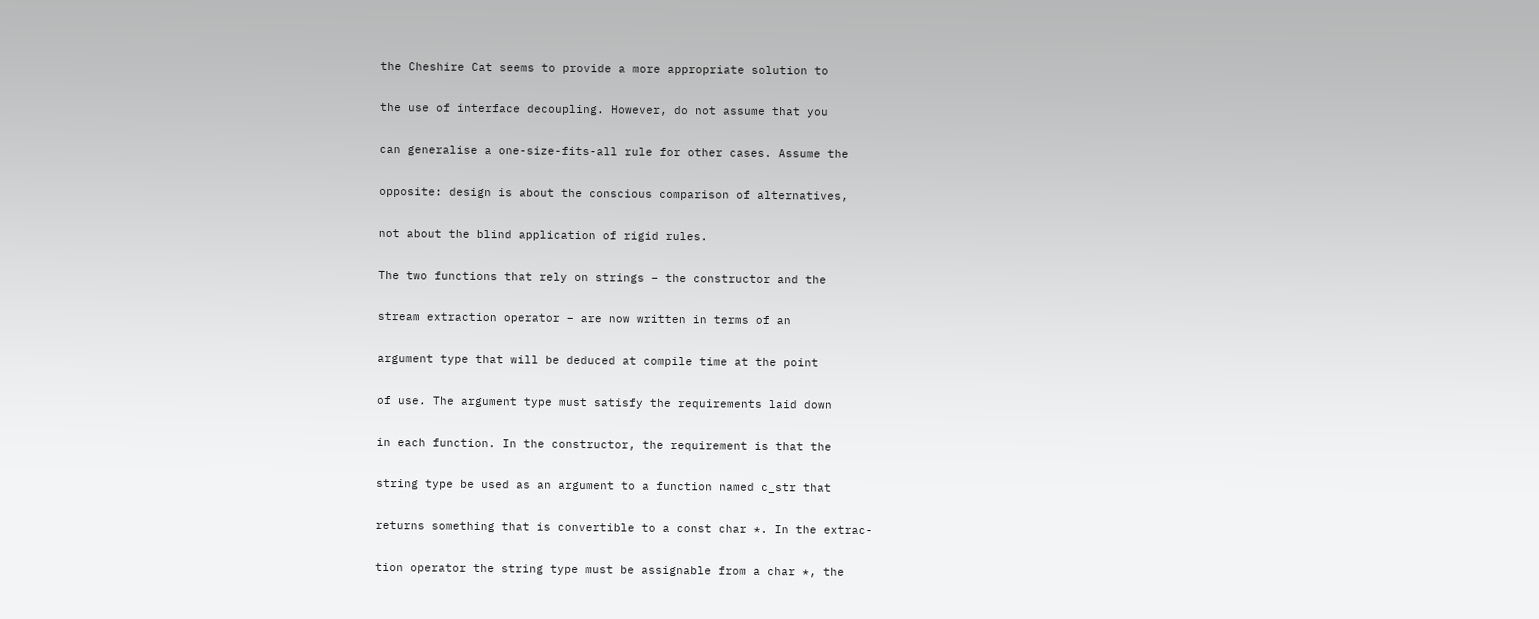the Cheshire Cat seems to provide a more appropriate solution to

the use of interface decoupling. However, do not assume that you

can generalise a one-size-fits-all rule for other cases. Assume the

opposite: design is about the conscious comparison of alternatives,

not about the blind application of rigid rules.

The two functions that rely on strings – the constructor and the

stream extraction operator – are now written in terms of an

argument type that will be deduced at compile time at the point

of use. The argument type must satisfy the requirements laid down

in each function. In the constructor, the requirement is that the

string type be used as an argument to a function named c_str that

returns something that is convertible to a const char *. In the extrac-

tion operator the string type must be assignable from a char *, the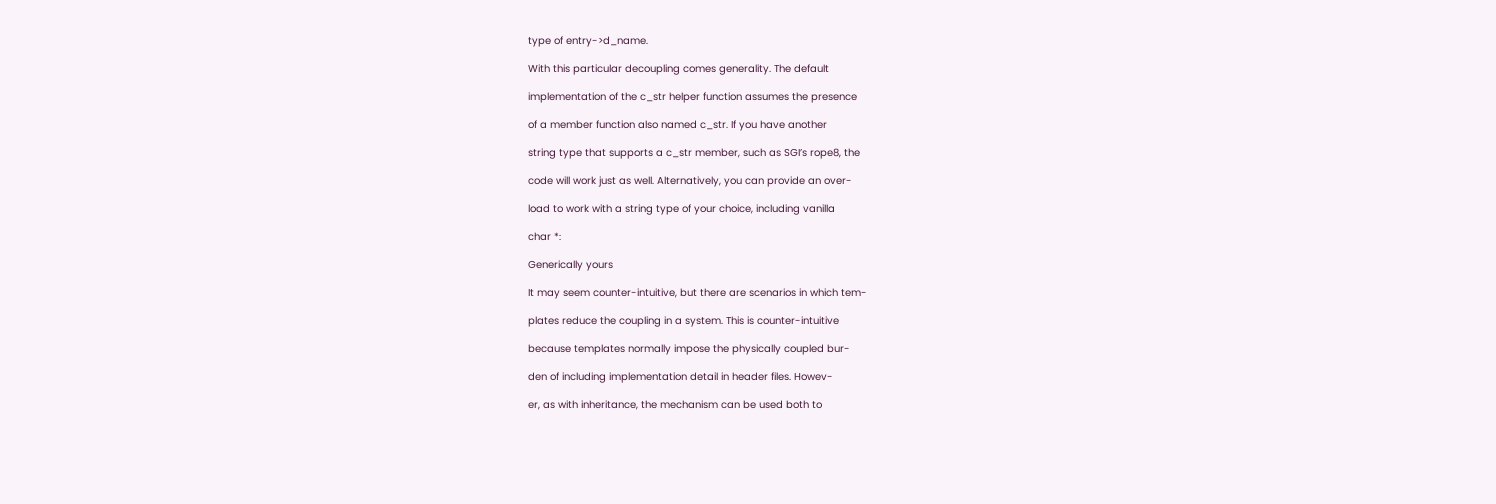type of entry->d_name.

With this particular decoupling comes generality. The default

implementation of the c_str helper function assumes the presence

of a member function also named c_str. If you have another

string type that supports a c_str member, such as SGI’s rope8, the

code will work just as well. Alternatively, you can provide an over-

load to work with a string type of your choice, including vanilla

char *:

Generically yours

It may seem counter-intuitive, but there are scenarios in which tem-

plates reduce the coupling in a system. This is counter-intuitive

because templates normally impose the physically coupled bur-

den of including implementation detail in header files. Howev-

er, as with inheritance, the mechanism can be used both to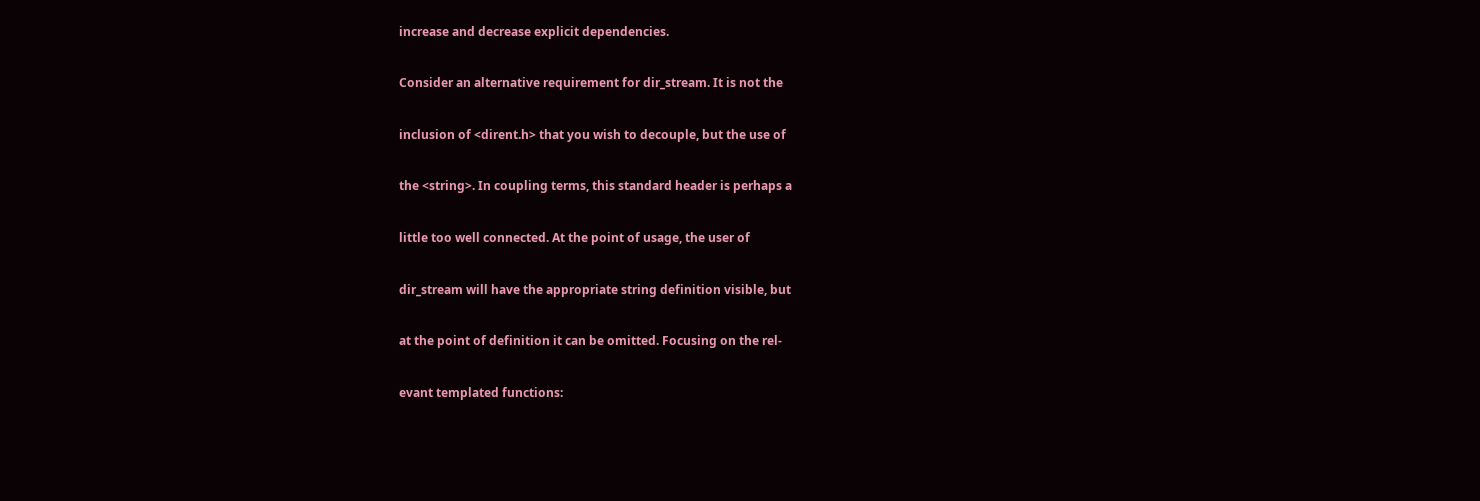increase and decrease explicit dependencies.

Consider an alternative requirement for dir_stream. It is not the

inclusion of <dirent.h> that you wish to decouple, but the use of

the <string>. In coupling terms, this standard header is perhaps a

little too well connected. At the point of usage, the user of

dir_stream will have the appropriate string definition visible, but

at the point of definition it can be omitted. Focusing on the rel-

evant templated functions: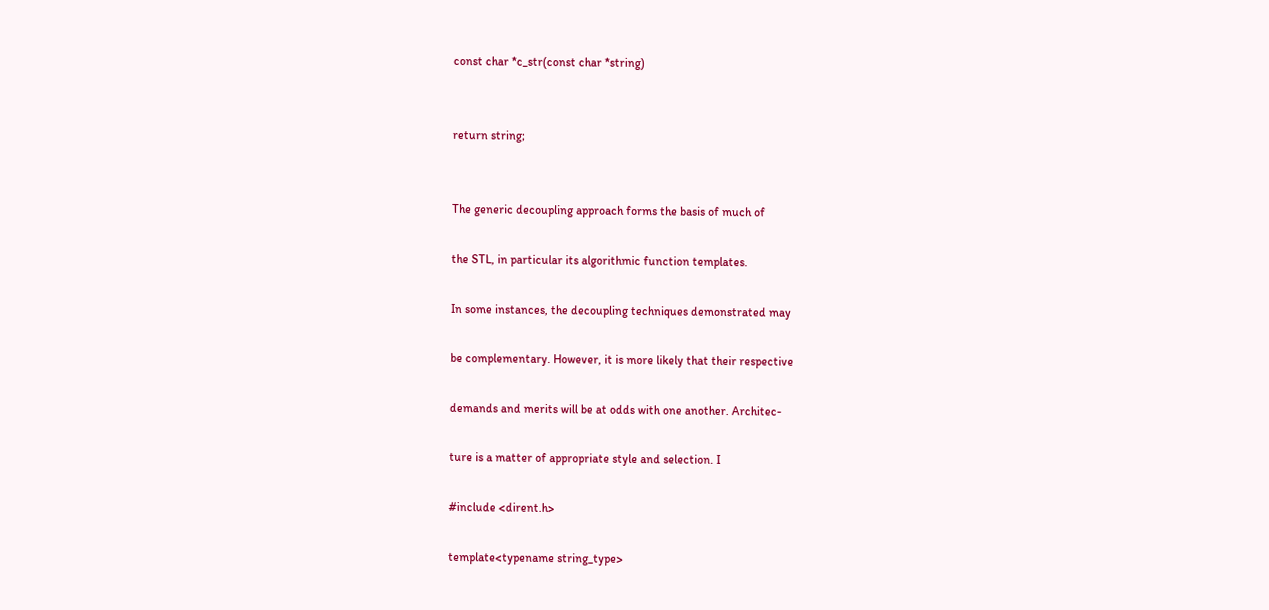const char *c_str(const char *string)


return string;


The generic decoupling approach forms the basis of much of

the STL, in particular its algorithmic function templates.

In some instances, the decoupling techniques demonstrated may

be complementary. However, it is more likely that their respective

demands and merits will be at odds with one another. Architec-

ture is a matter of appropriate style and selection. I

#include <dirent.h>

template<typename string_type>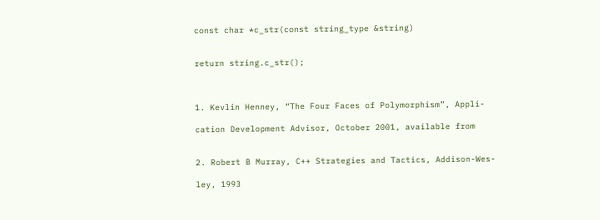const char *c_str(const string_type &string)


return string.c_str();



1. Kevlin Henney, “The Four Faces of Polymorphism”, Appli-

cation Development Advisor, October 2001, available from


2. Robert B Murray, C++ Strategies and Tactics, Addison-Wes-

ley, 1993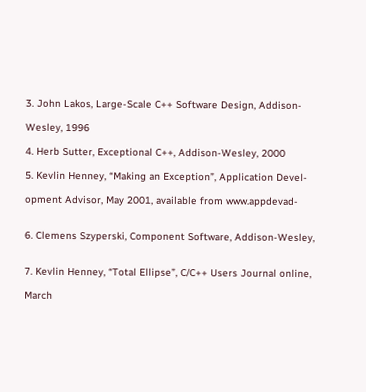3. John Lakos, Large-Scale C++ Software Design, Addison-

Wesley, 1996

4. Herb Sutter, Exceptional C++, Addison-Wesley, 2000

5. Kevlin Henney, “Making an Exception”, Application Devel-

opment Advisor, May 2001, available from www.appdevad-


6. Clemens Szyperski, Component Software, Addison-Wesley,


7. Kevlin Henney, “Total Ellipse”, C/C++ Users Journal online,

March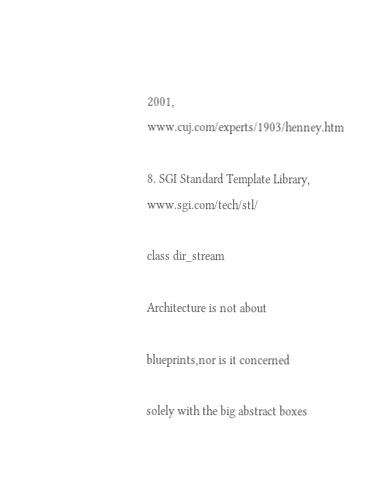2001, www.cuj.com/experts/1903/henney.htm

8. SGI Standard Template Library, www.sgi.com/tech/stl/

class dir_stream

Architecture is not about

blueprints,nor is it concerned

solely with the big abstract boxes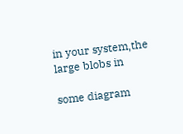in your system,the large blobs in

some diagram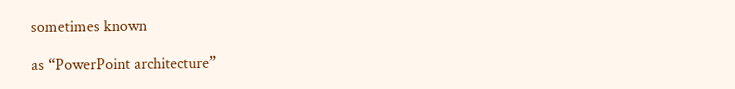sometimes known

as “PowerPoint architecture”